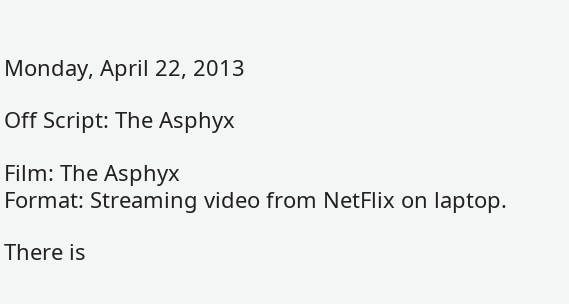Monday, April 22, 2013

Off Script: The Asphyx

Film: The Asphyx
Format: Streaming video from NetFlix on laptop.

There is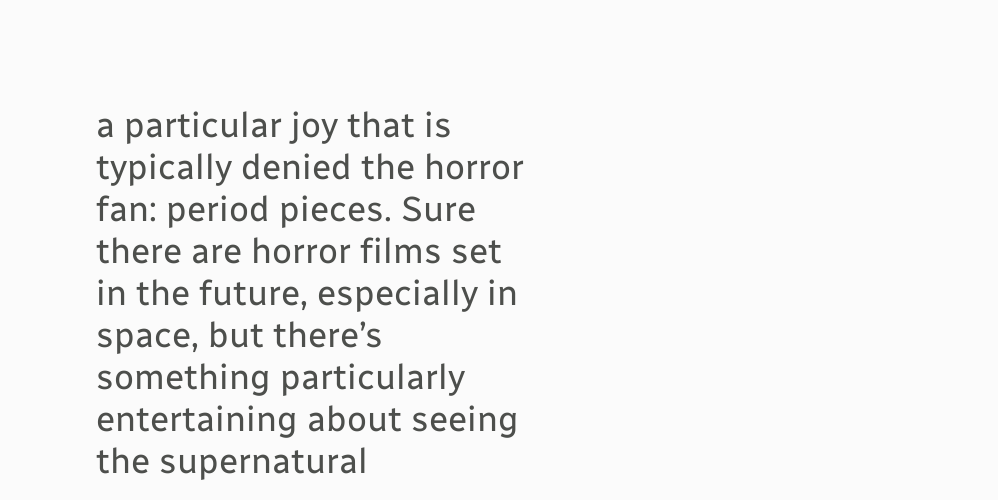a particular joy that is typically denied the horror fan: period pieces. Sure there are horror films set in the future, especially in space, but there’s something particularly entertaining about seeing the supernatural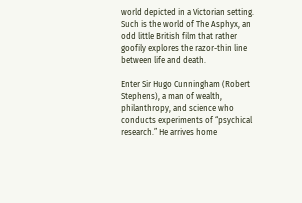world depicted in a Victorian setting. Such is the world of The Asphyx, an odd little British film that rather goofily explores the razor-thin line between life and death.

Enter Sir Hugo Cunningham (Robert Stephens), a man of wealth, philanthropy, and science who conducts experiments of “psychical research.” He arrives home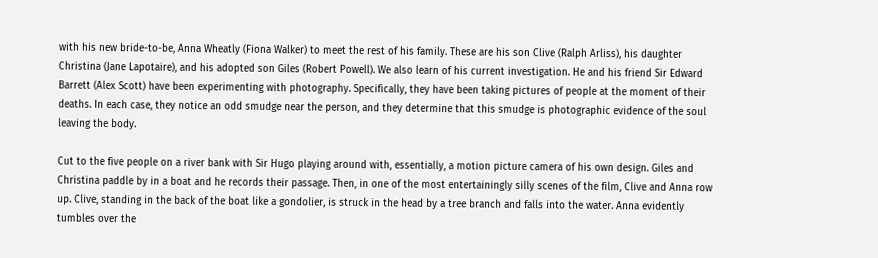with his new bride-to-be, Anna Wheatly (Fiona Walker) to meet the rest of his family. These are his son Clive (Ralph Arliss), his daughter Christina (Jane Lapotaire), and his adopted son Giles (Robert Powell). We also learn of his current investigation. He and his friend Sir Edward Barrett (Alex Scott) have been experimenting with photography. Specifically, they have been taking pictures of people at the moment of their deaths. In each case, they notice an odd smudge near the person, and they determine that this smudge is photographic evidence of the soul leaving the body.

Cut to the five people on a river bank with Sir Hugo playing around with, essentially, a motion picture camera of his own design. Giles and Christina paddle by in a boat and he records their passage. Then, in one of the most entertainingly silly scenes of the film, Clive and Anna row up. Clive, standing in the back of the boat like a gondolier, is struck in the head by a tree branch and falls into the water. Anna evidently tumbles over the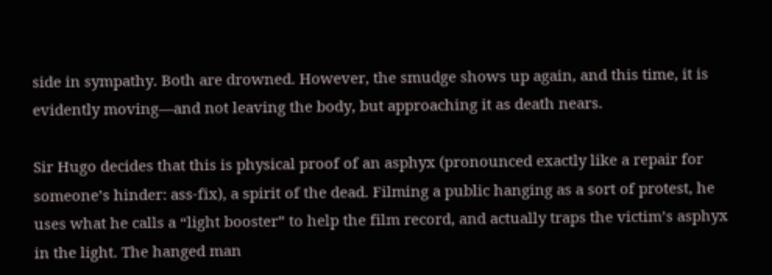side in sympathy. Both are drowned. However, the smudge shows up again, and this time, it is evidently moving—and not leaving the body, but approaching it as death nears.

Sir Hugo decides that this is physical proof of an asphyx (pronounced exactly like a repair for someone’s hinder: ass-fix), a spirit of the dead. Filming a public hanging as a sort of protest, he uses what he calls a “light booster” to help the film record, and actually traps the victim’s asphyx in the light. The hanged man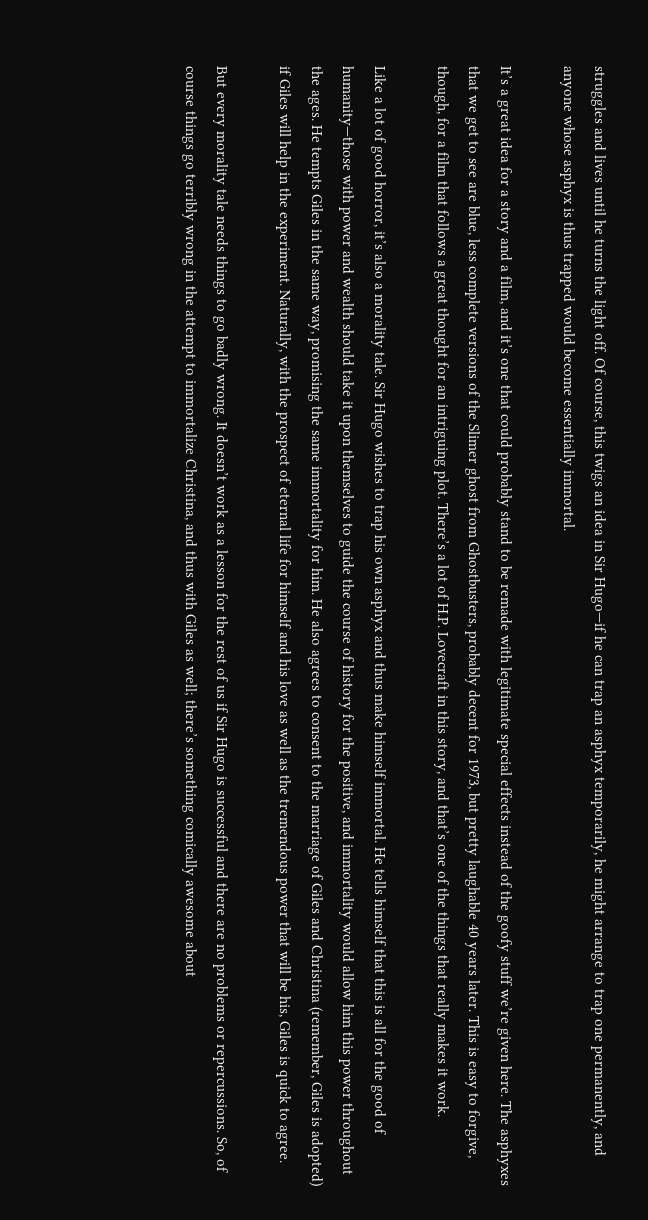struggles and lives until he turns the light off. Of course, this twigs an idea in Sir Hugo—if he can trap an asphyx temporarily, he might arrange to trap one permanently, and anyone whose asphyx is thus trapped would become essentially immortal.

It’s a great idea for a story and a film, and it’s one that could probably stand to be remade with legitimate special effects instead of the goofy stuff we’re given here. The asphyxes that we get to see are blue, less complete versions of the Slimer ghost from Ghostbusters, probably decent for 1973, but pretty laughable 40 years later. This is easy to forgive, though, for a film that follows a great thought for an intriguing plot. There’s a lot of H.P. Lovecraft in this story, and that’s one of the things that really makes it work.

Like a lot of good horror, it’s also a morality tale. Sir Hugo wishes to trap his own asphyx and thus make himself immortal. He tells himself that this is all for the good of humanity—those with power and wealth should take it upon themselves to guide the course of history for the positive, and immortality would allow him this power throughout the ages. He tempts Giles in the same way, promising the same immortality for him. He also agrees to consent to the marriage of Giles and Christina (remember, Giles is adopted) if Giles will help in the experiment. Naturally, with the prospect of eternal life for himself and his love as well as the tremendous power that will be his, Giles is quick to agree.

But every morality tale needs things to go badly wrong. It doesn’t work as a lesson for the rest of us if Sir Hugo is successful and there are no problems or repercussions. So, of course things go terribly wrong in the attempt to immortalize Christina, and thus with Giles as well; there’s something comically awesome about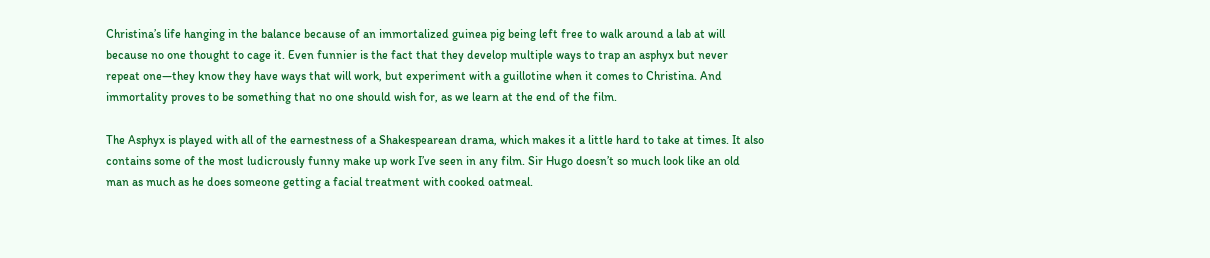Christina’s life hanging in the balance because of an immortalized guinea pig being left free to walk around a lab at will because no one thought to cage it. Even funnier is the fact that they develop multiple ways to trap an asphyx but never repeat one—they know they have ways that will work, but experiment with a guillotine when it comes to Christina. And immortality proves to be something that no one should wish for, as we learn at the end of the film.

The Asphyx is played with all of the earnestness of a Shakespearean drama, which makes it a little hard to take at times. It also contains some of the most ludicrously funny make up work I’ve seen in any film. Sir Hugo doesn’t so much look like an old man as much as he does someone getting a facial treatment with cooked oatmeal.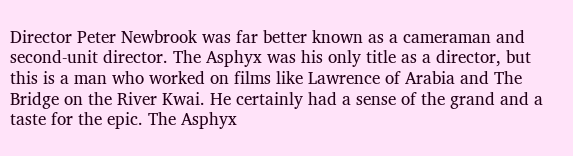Director Peter Newbrook was far better known as a cameraman and second-unit director. The Asphyx was his only title as a director, but this is a man who worked on films like Lawrence of Arabia and The Bridge on the River Kwai. He certainly had a sense of the grand and a taste for the epic. The Asphyx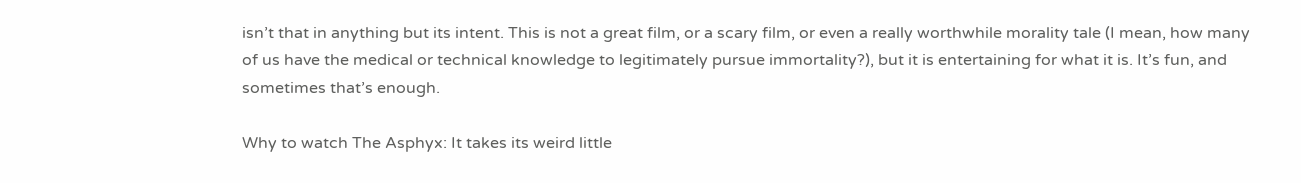isn’t that in anything but its intent. This is not a great film, or a scary film, or even a really worthwhile morality tale (I mean, how many of us have the medical or technical knowledge to legitimately pursue immortality?), but it is entertaining for what it is. It’s fun, and sometimes that’s enough.

Why to watch The Asphyx: It takes its weird little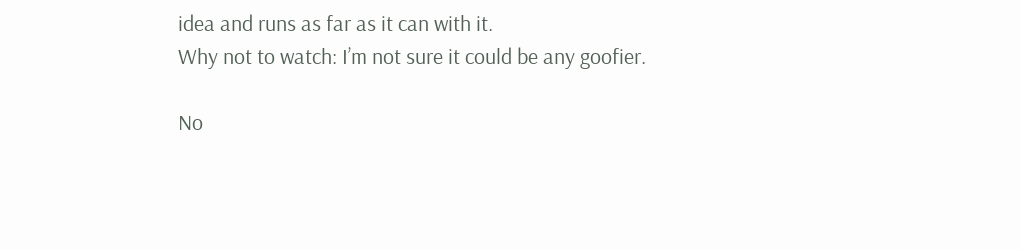idea and runs as far as it can with it.
Why not to watch: I’m not sure it could be any goofier.

No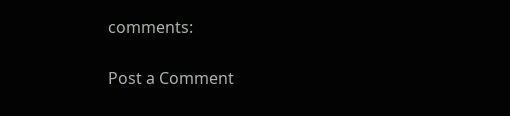comments:

Post a Comment